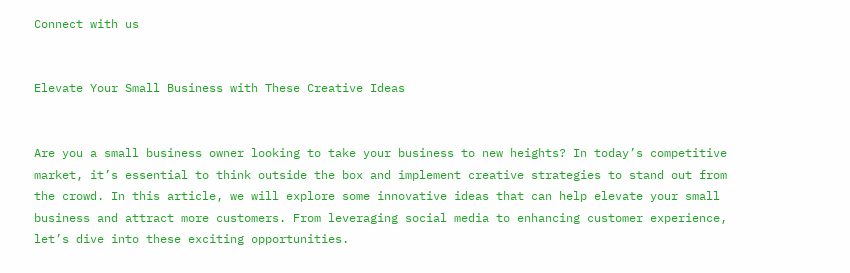Connect with us


Elevate Your Small Business with These Creative Ideas


Are you a small business owner looking to take your business to new heights? In today’s competitive market, it’s essential to think outside the box and implement creative strategies to stand out from the crowd. In this article, we will explore some innovative ideas that can help elevate your small business and attract more customers. From leveraging social media to enhancing customer experience, let’s dive into these exciting opportunities.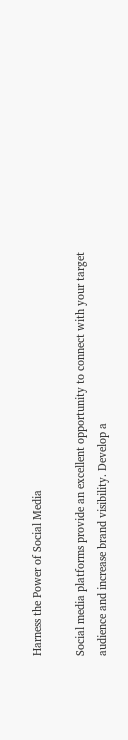Harness the Power of Social Media

Social media platforms provide an excellent opportunity to connect with your target audience and increase brand visibility. Develop a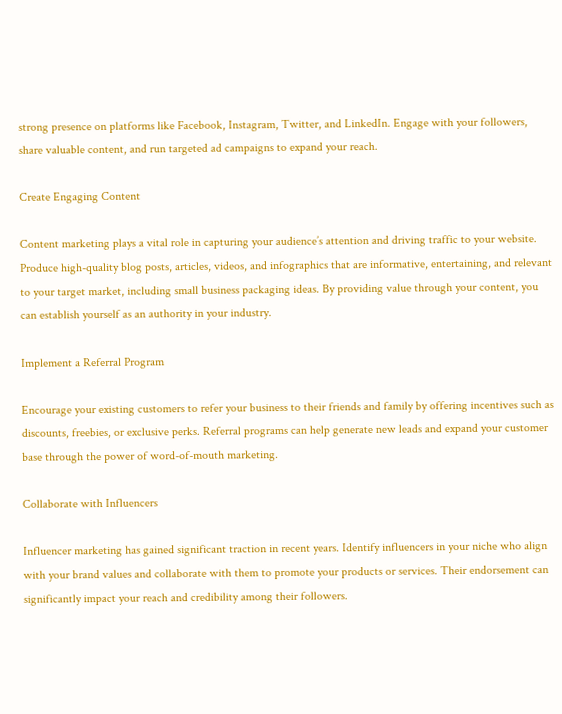strong presence on platforms like Facebook, Instagram, Twitter, and LinkedIn. Engage with your followers, share valuable content, and run targeted ad campaigns to expand your reach.

Create Engaging Content

Content marketing plays a vital role in capturing your audience’s attention and driving traffic to your website. Produce high-quality blog posts, articles, videos, and infographics that are informative, entertaining, and relevant to your target market, including small business packaging ideas. By providing value through your content, you can establish yourself as an authority in your industry.

Implement a Referral Program

Encourage your existing customers to refer your business to their friends and family by offering incentives such as discounts, freebies, or exclusive perks. Referral programs can help generate new leads and expand your customer base through the power of word-of-mouth marketing.

Collaborate with Influencers

Influencer marketing has gained significant traction in recent years. Identify influencers in your niche who align with your brand values and collaborate with them to promote your products or services. Their endorsement can significantly impact your reach and credibility among their followers.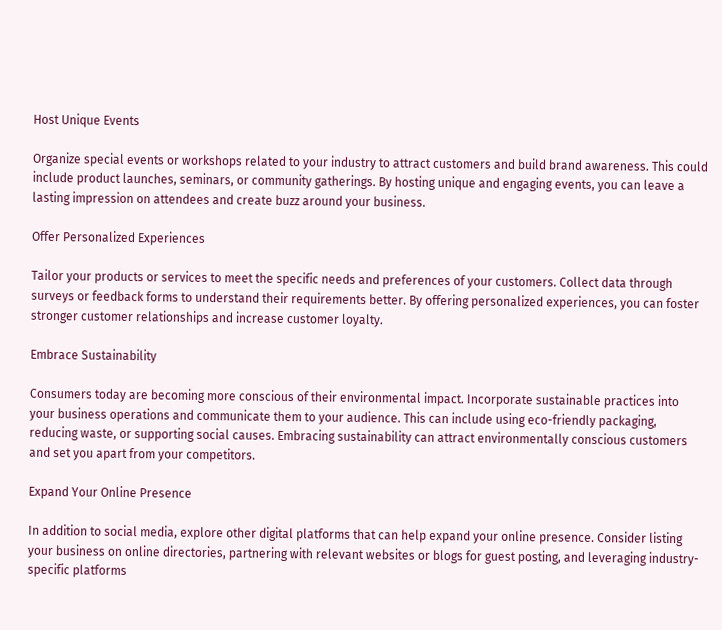Host Unique Events

Organize special events or workshops related to your industry to attract customers and build brand awareness. This could include product launches, seminars, or community gatherings. By hosting unique and engaging events, you can leave a lasting impression on attendees and create buzz around your business.

Offer Personalized Experiences

Tailor your products or services to meet the specific needs and preferences of your customers. Collect data through surveys or feedback forms to understand their requirements better. By offering personalized experiences, you can foster stronger customer relationships and increase customer loyalty.

Embrace Sustainability

Consumers today are becoming more conscious of their environmental impact. Incorporate sustainable practices into your business operations and communicate them to your audience. This can include using eco-friendly packaging, reducing waste, or supporting social causes. Embracing sustainability can attract environmentally conscious customers and set you apart from your competitors.

Expand Your Online Presence

In addition to social media, explore other digital platforms that can help expand your online presence. Consider listing your business on online directories, partnering with relevant websites or blogs for guest posting, and leveraging industry-specific platforms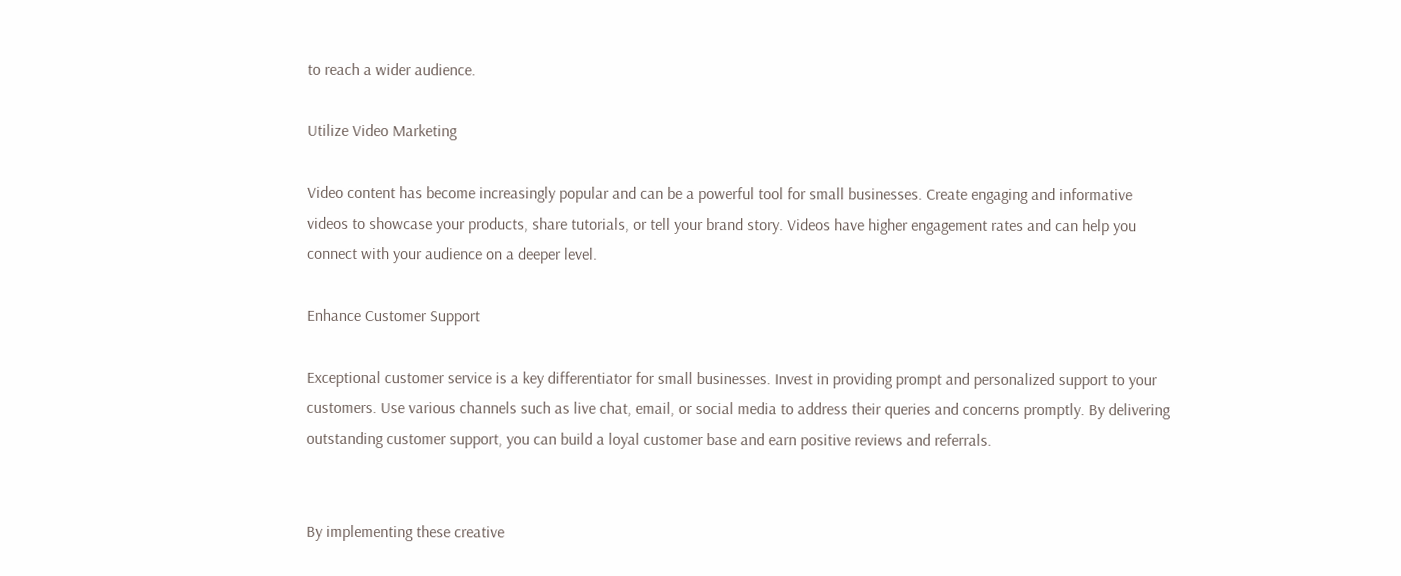to reach a wider audience.

Utilize Video Marketing

Video content has become increasingly popular and can be a powerful tool for small businesses. Create engaging and informative videos to showcase your products, share tutorials, or tell your brand story. Videos have higher engagement rates and can help you connect with your audience on a deeper level.

Enhance Customer Support

Exceptional customer service is a key differentiator for small businesses. Invest in providing prompt and personalized support to your customers. Use various channels such as live chat, email, or social media to address their queries and concerns promptly. By delivering outstanding customer support, you can build a loyal customer base and earn positive reviews and referrals.


By implementing these creative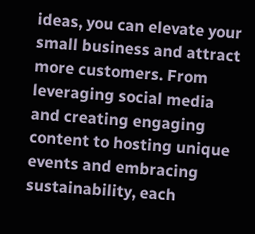ideas, you can elevate your small business and attract more customers. From leveraging social media and creating engaging content to hosting unique events and embracing sustainability, each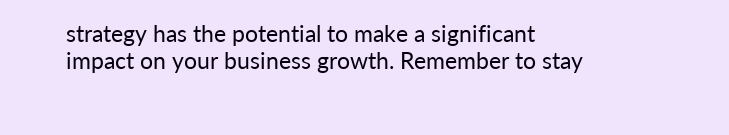strategy has the potential to make a significant impact on your business growth. Remember to stay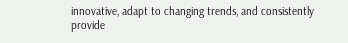innovative, adapt to changing trends, and consistently provide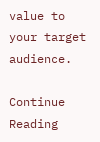value to your target audience.

Continue Reading